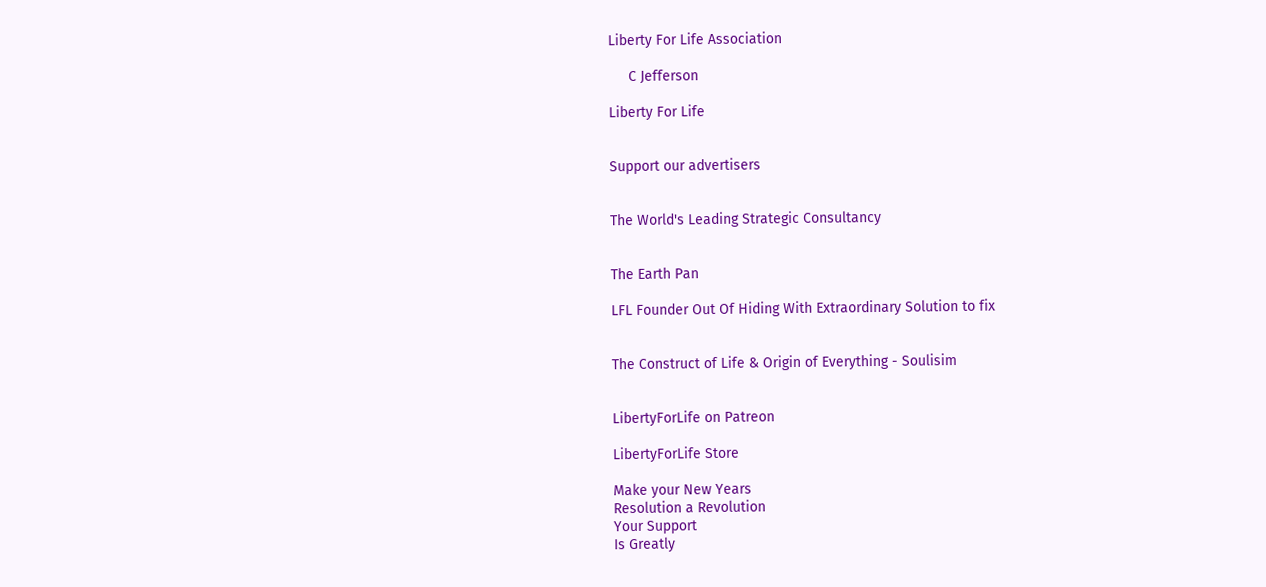Liberty For Life Association

     C Jefferson

Liberty For Life


Support our advertisers


The World's Leading Strategic Consultancy


The Earth Pan

LFL Founder Out Of Hiding With Extraordinary Solution to fix


The Construct of Life & Origin of Everything - Soulisim


LibertyForLife on Patreon

LibertyForLife Store

Make your New Years
Resolution a Revolution
Your Support
Is Greatly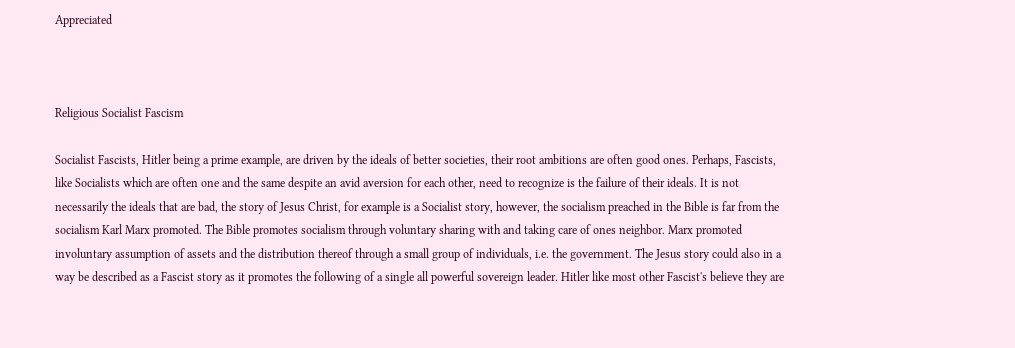Appreciated



Religious Socialist Fascism

Socialist Fascists, Hitler being a prime example, are driven by the ideals of better societies, their root ambitions are often good ones. Perhaps, Fascists, like Socialists which are often one and the same despite an avid aversion for each other, need to recognize is the failure of their ideals. It is not necessarily the ideals that are bad, the story of Jesus Christ, for example is a Socialist story, however, the socialism preached in the Bible is far from the socialism Karl Marx promoted. The Bible promotes socialism through voluntary sharing with and taking care of ones neighbor. Marx promoted involuntary assumption of assets and the distribution thereof through a small group of individuals, i.e. the government. The Jesus story could also in a way be described as a Fascist story as it promotes the following of a single all powerful sovereign leader. Hitler like most other Fascist's believe they are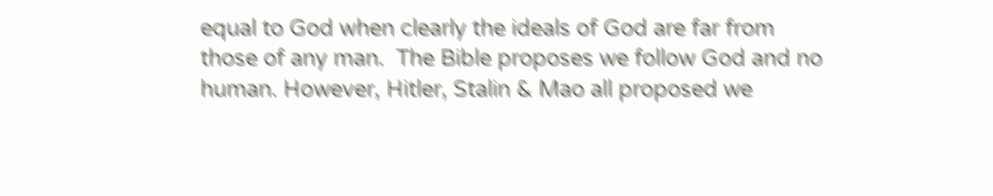equal to God when clearly the ideals of God are far from those of any man.  The Bible proposes we follow God and no human. However, Hitler, Stalin & Mao all proposed we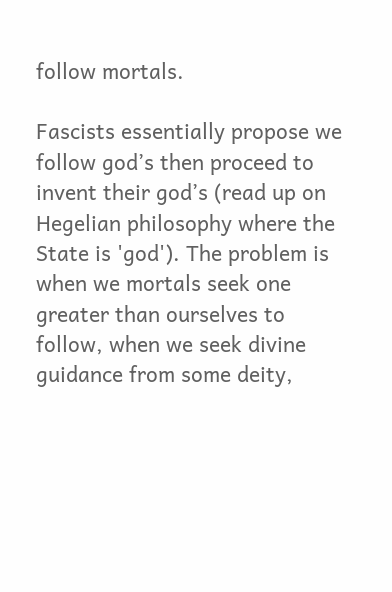follow mortals.

Fascists essentially propose we follow god’s then proceed to invent their god’s (read up on Hegelian philosophy where the State is 'god'). The problem is when we mortals seek one greater than ourselves to follow, when we seek divine guidance from some deity,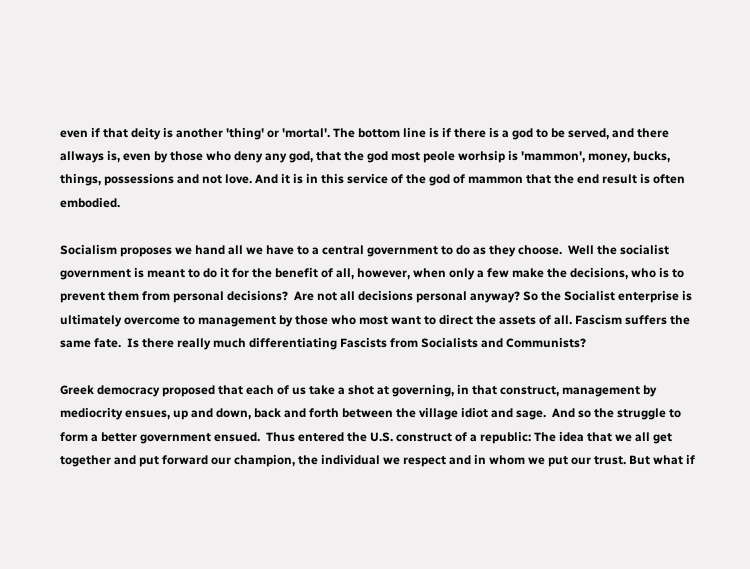even if that deity is another 'thing' or 'mortal'. The bottom line is if there is a god to be served, and there allways is, even by those who deny any god, that the god most peole worhsip is 'mammon', money, bucks, things, possessions and not love. And it is in this service of the god of mammon that the end result is often embodied.

Socialism proposes we hand all we have to a central government to do as they choose.  Well the socialist government is meant to do it for the benefit of all, however, when only a few make the decisions, who is to prevent them from personal decisions?  Are not all decisions personal anyway? So the Socialist enterprise is ultimately overcome to management by those who most want to direct the assets of all. Fascism suffers the same fate.  Is there really much differentiating Fascists from Socialists and Communists?

Greek democracy proposed that each of us take a shot at governing, in that construct, management by mediocrity ensues, up and down, back and forth between the village idiot and sage.  And so the struggle to form a better government ensued.  Thus entered the U.S. construct of a republic: The idea that we all get together and put forward our champion, the individual we respect and in whom we put our trust. But what if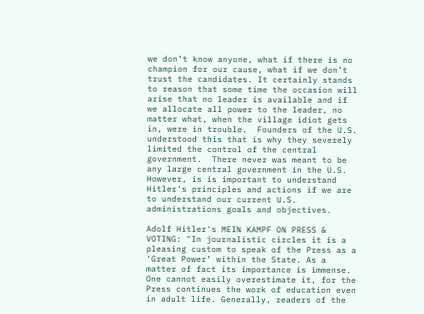we don’t know anyone, what if there is no champion for our cause, what if we don’t trust the candidates. It certainly stands to reason that some time the occasion will arise that no leader is available and if we allocate all power to the leader, no matter what, when the village idiot gets in, were in trouble.  Founders of the U.S. understood this that is why they severely limited the control of the central government.  There never was meant to be any large central government in the U.S.  However, is is important to understand Hitler's principles and actions if we are to understand our current U.S. administrations goals and objectives.

Adolf Hitler's MEIN KAMPF ON PRESS & VOTING: "In journalistic circles it is a pleasing custom to speak of the Press as a ‘Great Power’ within the State. As a matter of fact its importance is immense. One cannot easily overestimate it, for the Press continues the work of education even in adult life. Generally, readers of the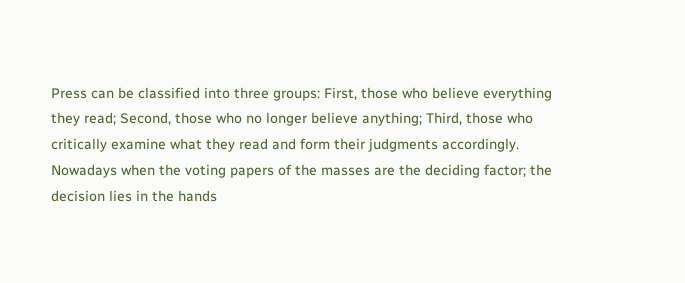Press can be classified into three groups: First, those who believe everything they read; Second, those who no longer believe anything; Third, those who critically examine what they read and form their judgments accordingly. Nowadays when the voting papers of the masses are the deciding factor; the decision lies in the hands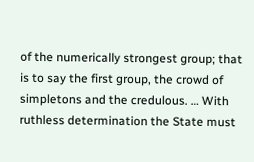of the numerically strongest group; that is to say the first group, the crowd of simpletons and the credulous. … With ruthless determination the State must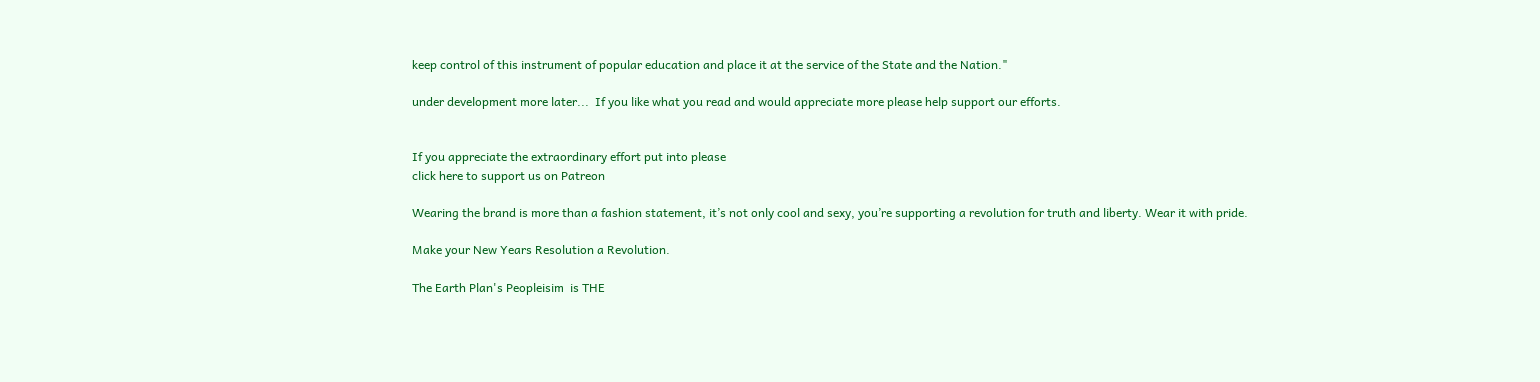keep control of this instrument of popular education and place it at the service of the State and the Nation."

under development more later...  If you like what you read and would appreciate more please help support our efforts.


If you appreciate the extraordinary effort put into please
click here to support us on Patreon

Wearing the brand is more than a fashion statement, it’s not only cool and sexy, you’re supporting a revolution for truth and liberty. Wear it with pride.

Make your New Years Resolution a Revolution.

The Earth Plan's Peopleisim  is THE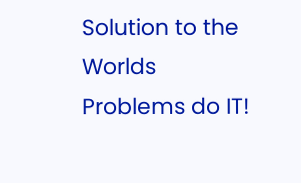Solution to the Worlds Problems do IT!